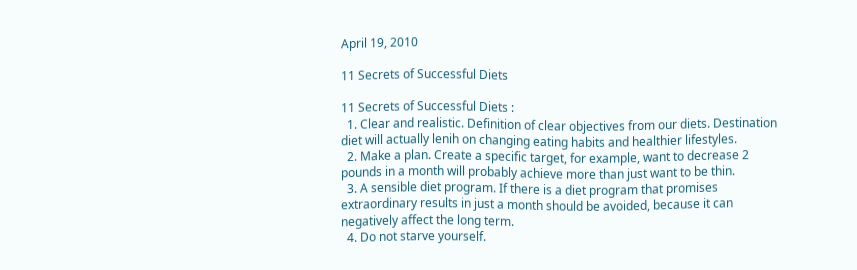April 19, 2010

11 Secrets of Successful Diets

11 Secrets of Successful Diets :
  1. Clear and realistic. Definition of clear objectives from our diets. Destination diet will actually lenih on changing eating habits and healthier lifestyles.
  2. Make a plan. Create a specific target, for example, want to decrease 2 pounds in a month will probably achieve more than just want to be thin.
  3. A sensible diet program. If there is a diet program that promises extraordinary results in just a month should be avoided, because it can negatively affect the long term.
  4. Do not starve yourself.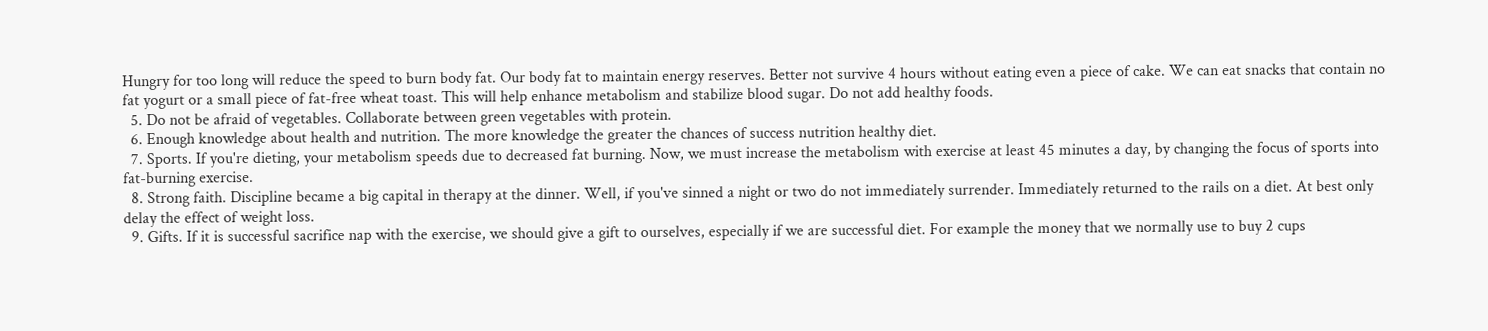Hungry for too long will reduce the speed to burn body fat. Our body fat to maintain energy reserves. Better not survive 4 hours without eating even a piece of cake. We can eat snacks that contain no fat yogurt or a small piece of fat-free wheat toast. This will help enhance metabolism and stabilize blood sugar. Do not add healthy foods.
  5. Do not be afraid of vegetables. Collaborate between green vegetables with protein.
  6. Enough knowledge about health and nutrition. The more knowledge the greater the chances of success nutrition healthy diet.
  7. Sports. If you're dieting, your metabolism speeds due to decreased fat burning. Now, we must increase the metabolism with exercise at least 45 minutes a day, by changing the focus of sports into fat-burning exercise.
  8. Strong faith. Discipline became a big capital in therapy at the dinner. Well, if you've sinned a night or two do not immediately surrender. Immediately returned to the rails on a diet. At best only delay the effect of weight loss.
  9. Gifts. If it is successful sacrifice nap with the exercise, we should give a gift to ourselves, especially if we are successful diet. For example the money that we normally use to buy 2 cups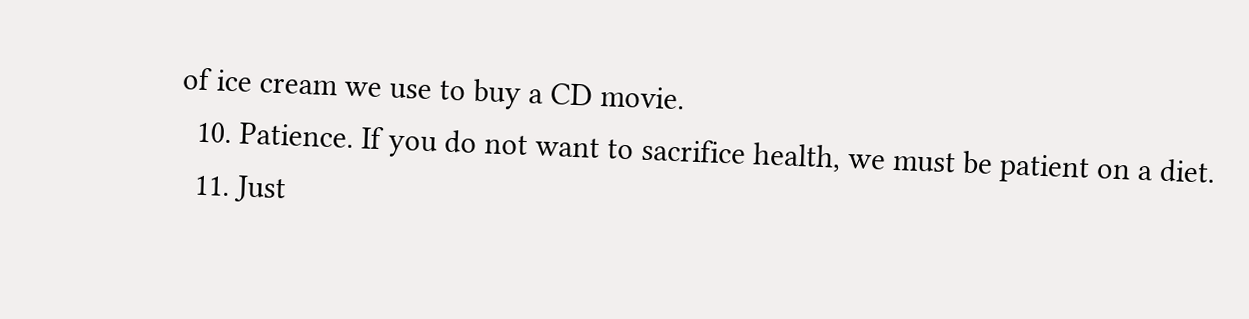of ice cream we use to buy a CD movie.
  10. Patience. If you do not want to sacrifice health, we must be patient on a diet.
  11. Just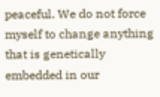peaceful. We do not force myself to change anything that is genetically embedded in our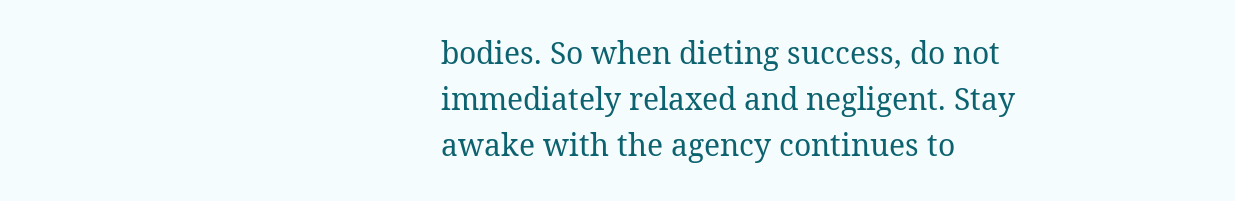bodies. So when dieting success, do not immediately relaxed and negligent. Stay awake with the agency continues to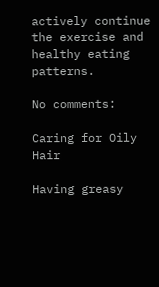actively continue the exercise and healthy eating patterns.

No comments:

Caring for Oily Hair

Having greasy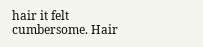hair it felt cumbersome. Hair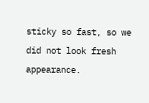sticky so fast, so we did not look fresh appearance.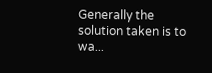Generally the solution taken is to wa...